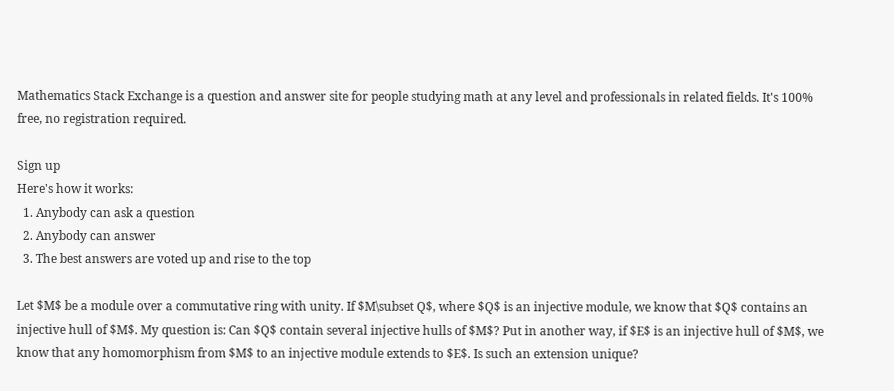Mathematics Stack Exchange is a question and answer site for people studying math at any level and professionals in related fields. It's 100% free, no registration required.

Sign up
Here's how it works:
  1. Anybody can ask a question
  2. Anybody can answer
  3. The best answers are voted up and rise to the top

Let $M$ be a module over a commutative ring with unity. If $M\subset Q$, where $Q$ is an injective module, we know that $Q$ contains an injective hull of $M$. My question is: Can $Q$ contain several injective hulls of $M$? Put in another way, if $E$ is an injective hull of $M$, we know that any homomorphism from $M$ to an injective module extends to $E$. Is such an extension unique?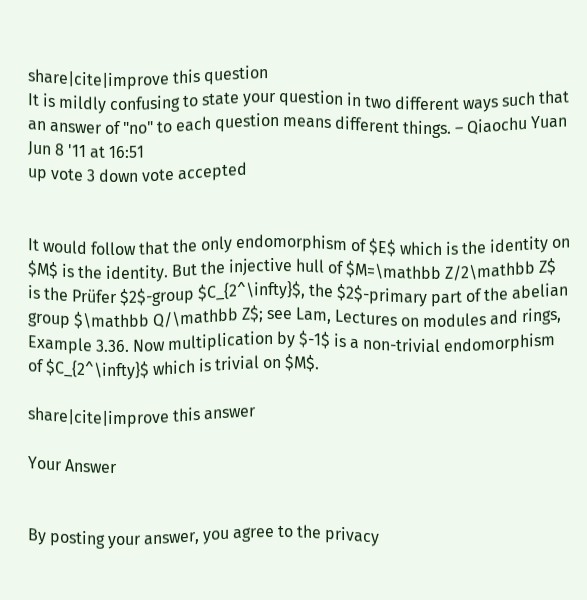share|cite|improve this question
It is mildly confusing to state your question in two different ways such that an answer of "no" to each question means different things. – Qiaochu Yuan Jun 8 '11 at 16:51
up vote 3 down vote accepted


It would follow that the only endomorphism of $E$ which is the identity on $M$ is the identity. But the injective hull of $M=\mathbb Z/2\mathbb Z$ is the Prüfer $2$-group $C_{2^\infty}$, the $2$-primary part of the abelian group $\mathbb Q/\mathbb Z$; see Lam, Lectures on modules and rings, Example 3.36. Now multiplication by $-1$ is a non-trivial endomorphism of $C_{2^\infty}$ which is trivial on $M$.

share|cite|improve this answer

Your Answer


By posting your answer, you agree to the privacy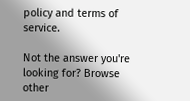policy and terms of service.

Not the answer you're looking for? Browse other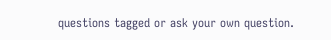questions tagged or ask your own question.